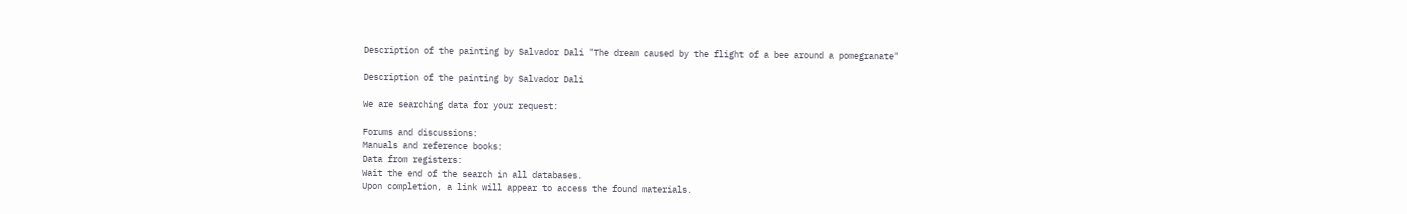Description of the painting by Salvador Dali "The dream caused by the flight of a bee around a pomegranate"

Description of the painting by Salvador Dali

We are searching data for your request:

Forums and discussions:
Manuals and reference books:
Data from registers:
Wait the end of the search in all databases.
Upon completion, a link will appear to access the found materials.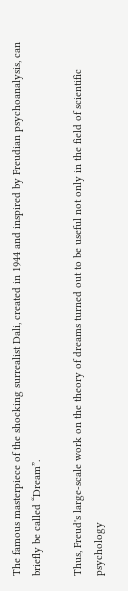The famous masterpiece of the shocking surrealist Dali, created in 1944 and inspired by Freudian psychoanalysis, can briefly be called “Dream”.

Thus, Freud's large-scale work on the theory of dreams turned out to be useful not only in the field of scientific psychology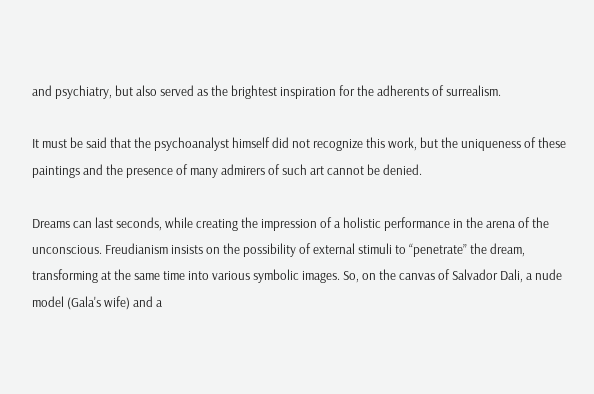and psychiatry, but also served as the brightest inspiration for the adherents of surrealism.

It must be said that the psychoanalyst himself did not recognize this work, but the uniqueness of these paintings and the presence of many admirers of such art cannot be denied.

Dreams can last seconds, while creating the impression of a holistic performance in the arena of the unconscious. Freudianism insists on the possibility of external stimuli to “penetrate” the dream, transforming at the same time into various symbolic images. So, on the canvas of Salvador Dali, a nude model (Gala's wife) and a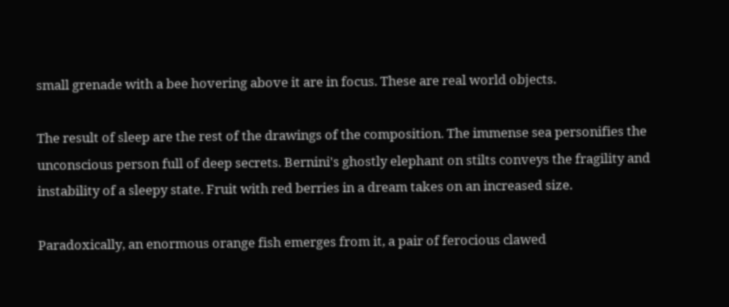small grenade with a bee hovering above it are in focus. These are real world objects.

The result of sleep are the rest of the drawings of the composition. The immense sea personifies the unconscious person full of deep secrets. Bernini's ghostly elephant on stilts conveys the fragility and instability of a sleepy state. Fruit with red berries in a dream takes on an increased size.

Paradoxically, an enormous orange fish emerges from it, a pair of ferocious clawed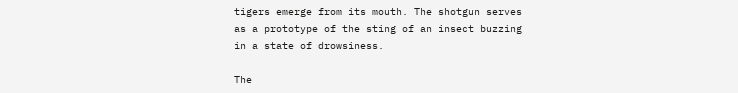tigers emerge from its mouth. The shotgun serves as a prototype of the sting of an insect buzzing in a state of drowsiness.

The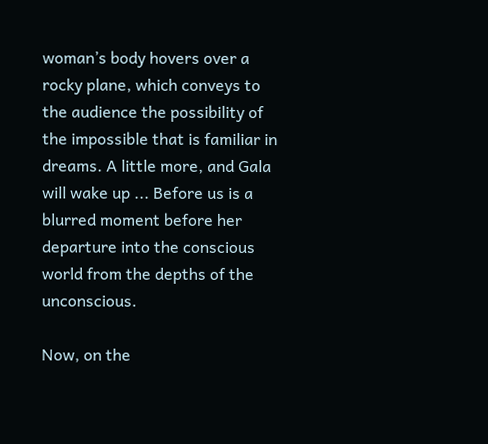woman’s body hovers over a rocky plane, which conveys to the audience the possibility of the impossible that is familiar in dreams. A little more, and Gala will wake up ... Before us is a blurred moment before her departure into the conscious world from the depths of the unconscious.

Now, on the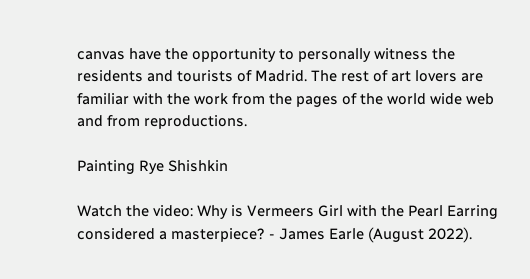canvas have the opportunity to personally witness the residents and tourists of Madrid. The rest of art lovers are familiar with the work from the pages of the world wide web and from reproductions.

Painting Rye Shishkin

Watch the video: Why is Vermeers Girl with the Pearl Earring considered a masterpiece? - James Earle (August 2022).